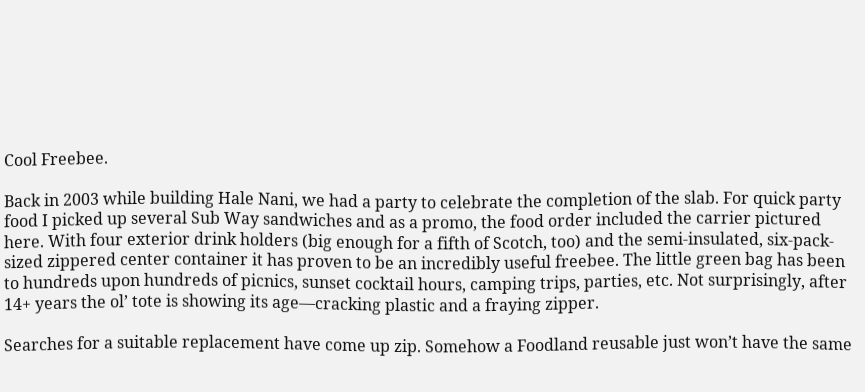Cool Freebee.

Back in 2003 while building Hale Nani, we had a party to celebrate the completion of the slab. For quick party food I picked up several Sub Way sandwiches and as a promo, the food order included the carrier pictured here. With four exterior drink holders (big enough for a fifth of Scotch, too) and the semi-insulated, six-pack-sized zippered center container it has proven to be an incredibly useful freebee. The little green bag has been to hundreds upon hundreds of picnics, sunset cocktail hours, camping trips, parties, etc. Not surprisingly, after 14+ years the ol’ tote is showing its age—cracking plastic and a fraying zipper.

Searches for a suitable replacement have come up zip. Somehow a Foodland reusable just won’t have the same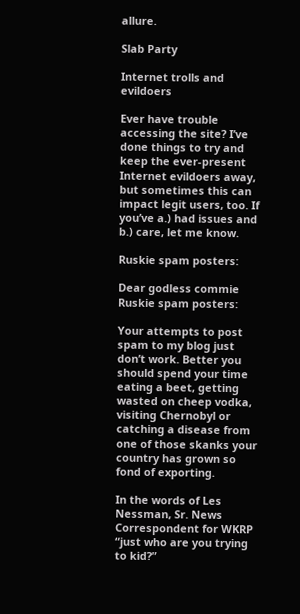allure.

Slab Party

Internet trolls and evildoers

Ever have trouble accessing the site? I’ve done things to try and keep the ever-present Internet evildoers away, but sometimes this can impact legit users, too. If you’ve a.) had issues and b.) care, let me know.

Ruskie spam posters:

Dear godless commie Ruskie spam posters:

Your attempts to post spam to my blog just don’t work. Better you should spend your time eating a beet, getting wasted on cheep vodka, visiting Chernobyl or catching a disease from one of those skanks your country has grown so fond of exporting.

In the words of Les Nessman, Sr. News Correspondent for WKRP “just who are you trying to kid?”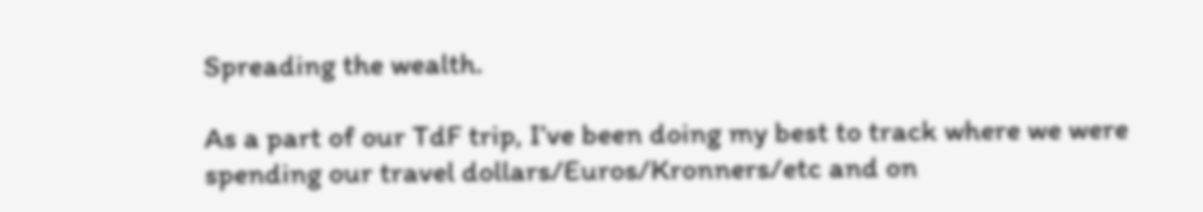Spreading the wealth.

As a part of our TdF trip, I’ve been doing my best to track where we were spending our travel dollars/Euros/Kronners/etc and on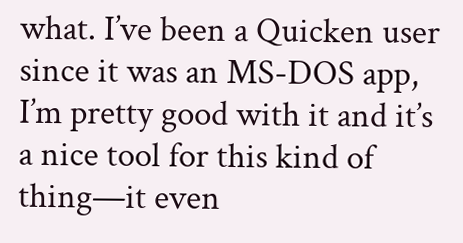what. I’ve been a Quicken user since it was an MS-DOS app, I’m pretty good with it and it’s a nice tool for this kind of thing—it even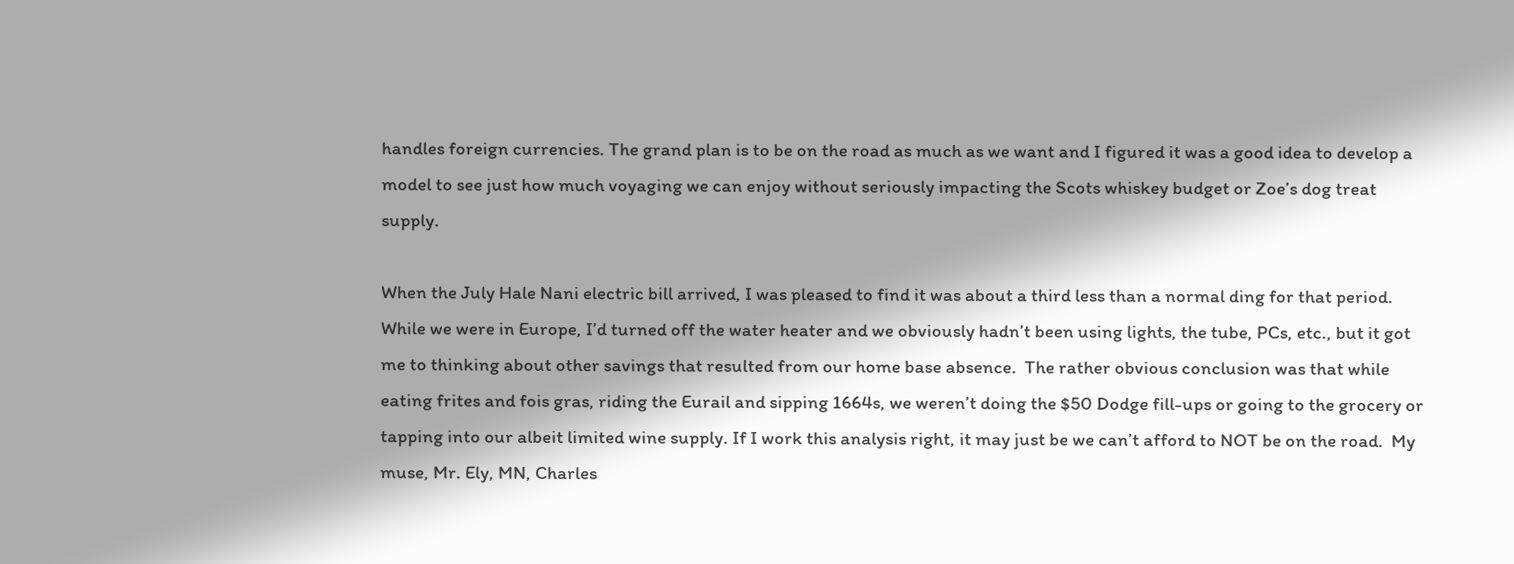handles foreign currencies. The grand plan is to be on the road as much as we want and I figured it was a good idea to develop a model to see just how much voyaging we can enjoy without seriously impacting the Scots whiskey budget or Zoe’s dog treat supply.

When the July Hale Nani electric bill arrived, I was pleased to find it was about a third less than a normal ding for that period. While we were in Europe, I’d turned off the water heater and we obviously hadn’t been using lights, the tube, PCs, etc., but it got me to thinking about other savings that resulted from our home base absence.  The rather obvious conclusion was that while eating frites and fois gras, riding the Eurail and sipping 1664s, we weren’t doing the $50 Dodge fill-ups or going to the grocery or tapping into our albeit limited wine supply. If I work this analysis right, it may just be we can’t afford to NOT be on the road.  My muse, Mr. Ely, MN, Charles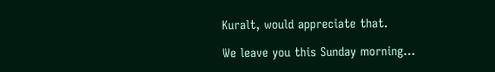Kuralt, would appreciate that.

We leave you this Sunday morning…